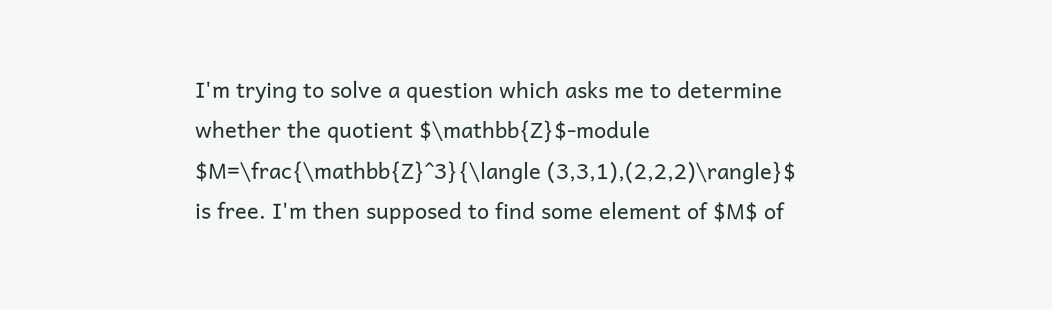I'm trying to solve a question which asks me to determine whether the quotient $\mathbb{Z}$-module $M=\frac{\mathbb{Z}^3}{\langle (3,3,1),(2,2,2)\rangle}$ is free. I'm then supposed to find some element of $M$ of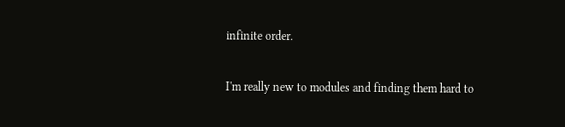infinite order.

I'm really new to modules and finding them hard to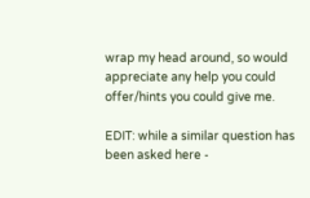wrap my head around, so would appreciate any help you could offer/hints you could give me.

EDIT: while a similar question has been asked here -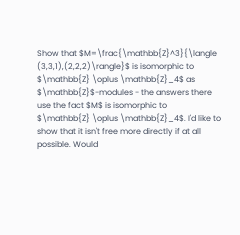Show that $M=\frac{\mathbb{Z}^3}{\langle (3,3,1),(2,2,2)\rangle}$ is isomorphic to $\mathbb{Z} \oplus \mathbb{Z}_4$ as $\mathbb{Z}$-modules - the answers there use the fact $M$ is isomorphic to $\mathbb{Z} \oplus \mathbb{Z}_4$. I'd like to show that it isn't free more directly if at all possible. Would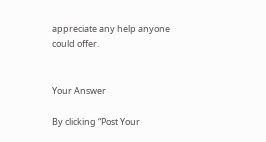appreciate any help anyone could offer.


Your Answer

By clicking “Post Your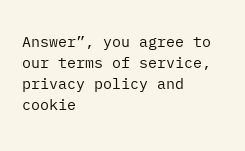Answer”, you agree to our terms of service, privacy policy and cookie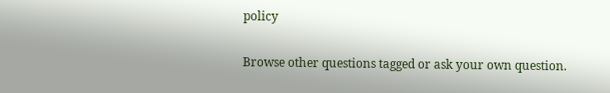policy

Browse other questions tagged or ask your own question.